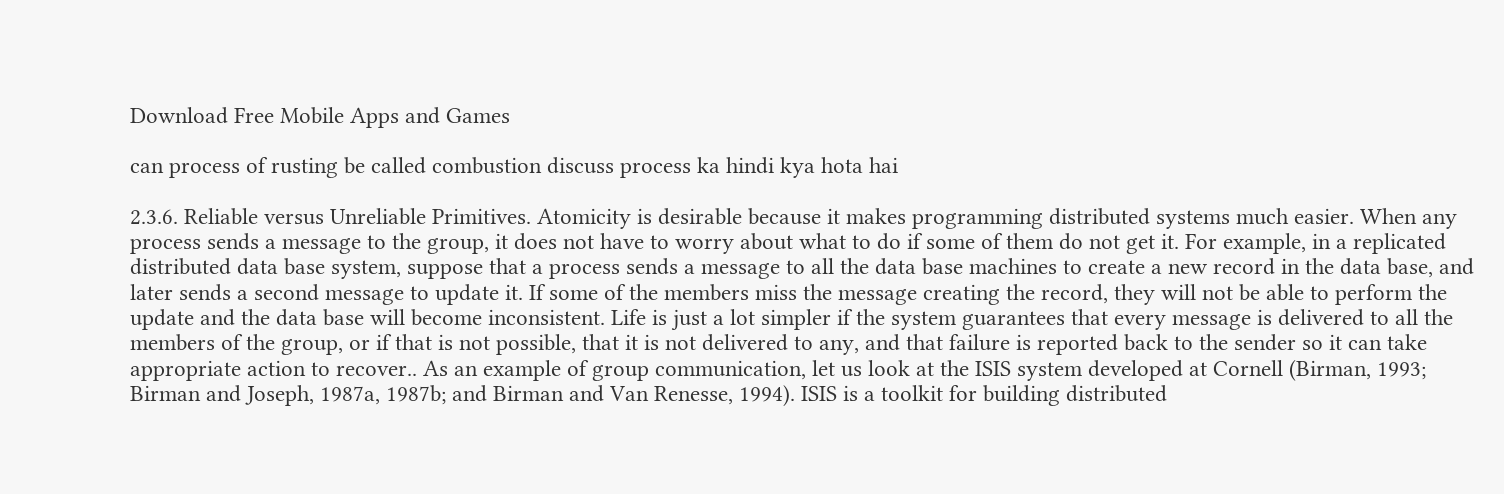Download Free Mobile Apps and Games

can process of rusting be called combustion discuss process ka hindi kya hota hai

2.3.6. Reliable versus Unreliable Primitives. Atomicity is desirable because it makes programming distributed systems much easier. When any process sends a message to the group, it does not have to worry about what to do if some of them do not get it. For example, in a replicated distributed data base system, suppose that a process sends a message to all the data base machines to create a new record in the data base, and later sends a second message to update it. If some of the members miss the message creating the record, they will not be able to perform the update and the data base will become inconsistent. Life is just a lot simpler if the system guarantees that every message is delivered to all the members of the group, or if that is not possible, that it is not delivered to any, and that failure is reported back to the sender so it can take appropriate action to recover.. As an example of group communication, let us look at the ISIS system developed at Cornell (Birman, 1993; Birman and Joseph, 1987a, 1987b; and Birman and Van Renesse, 1994). ISIS is a toolkit for building distributed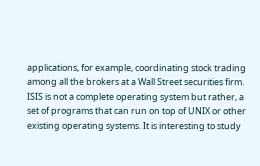applications, for example, coordinating stock trading among all the brokers at a Wall Street securities firm. ISIS is not a complete operating system but rather, a set of programs that can run on top of UNIX or other existing operating systems. It is interesting to study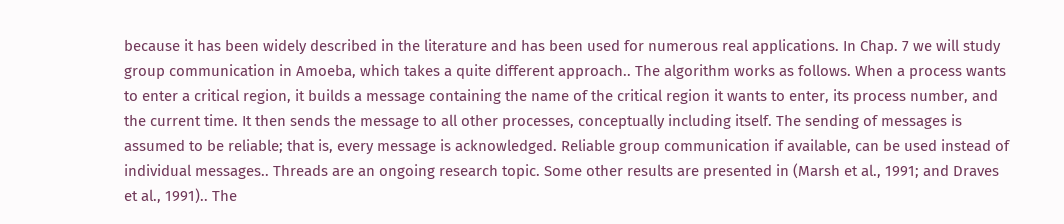because it has been widely described in the literature and has been used for numerous real applications. In Chap. 7 we will study group communication in Amoeba, which takes a quite different approach.. The algorithm works as follows. When a process wants to enter a critical region, it builds a message containing the name of the critical region it wants to enter, its process number, and the current time. It then sends the message to all other processes, conceptually including itself. The sending of messages is assumed to be reliable; that is, every message is acknowledged. Reliable group communication if available, can be used instead of individual messages.. Threads are an ongoing research topic. Some other results are presented in (Marsh et al., 1991; and Draves et al., 1991).. The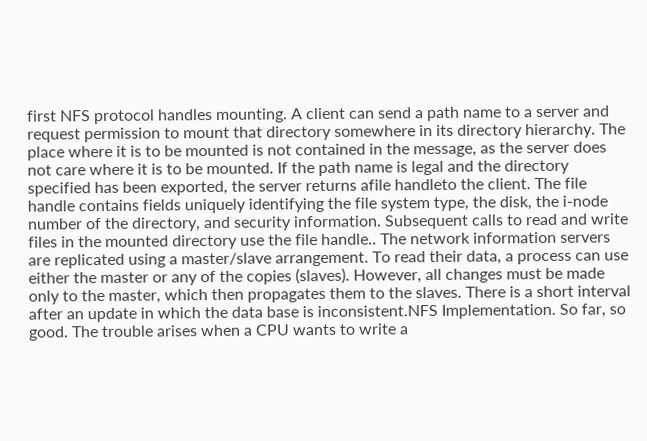first NFS protocol handles mounting. A client can send a path name to a server and request permission to mount that directory somewhere in its directory hierarchy. The place where it is to be mounted is not contained in the message, as the server does not care where it is to be mounted. If the path name is legal and the directory specified has been exported, the server returns afile handleto the client. The file handle contains fields uniquely identifying the file system type, the disk, the i-node number of the directory, and security information. Subsequent calls to read and write files in the mounted directory use the file handle.. The network information servers are replicated using a master/slave arrangement. To read their data, a process can use either the master or any of the copies (slaves). However, all changes must be made only to the master, which then propagates them to the slaves. There is a short interval after an update in which the data base is inconsistent.NFS Implementation. So far, so good. The trouble arises when a CPU wants to write a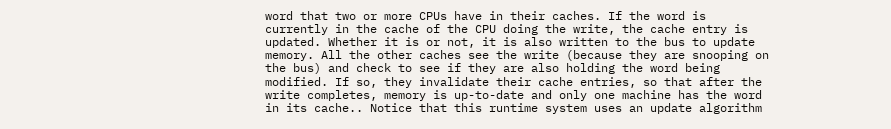word that two or more CPUs have in their caches. If the word is currently in the cache of the CPU doing the write, the cache entry is updated. Whether it is or not, it is also written to the bus to update memory. All the other caches see the write (because they are snooping on the bus) and check to see if they are also holding the word being modified. If so, they invalidate their cache entries, so that after the write completes, memory is up-to-date and only one machine has the word in its cache.. Notice that this runtime system uses an update algorithm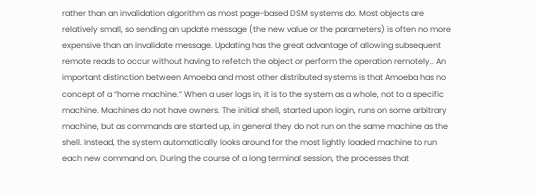rather than an invalidation algorithm as most page-based DSM systems do. Most objects are relatively small, so sending an update message (the new value or the parameters) is often no more expensive than an invalidate message. Updating has the great advantage of allowing subsequent remote reads to occur without having to refetch the object or perform the operation remotely.. An important distinction between Amoeba and most other distributed systems is that Amoeba has no concept of a “home machine.” When a user logs in, it is to the system as a whole, not to a specific machine. Machines do not have owners. The initial shell, started upon login, runs on some arbitrary machine, but as commands are started up, in general they do not run on the same machine as the shell. Instead, the system automatically looks around for the most lightly loaded machine to run each new command on. During the course of a long terminal session, the processes that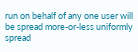run on behalf of any one user will be spread more-or-less uniformly spread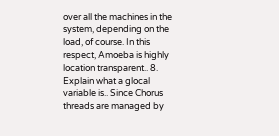over all the machines in the system, depending on the load, of course. In this respect, Amoeba is highly location transparent.. 8. Explain what a glocal variable is.. Since Chorus threads are managed by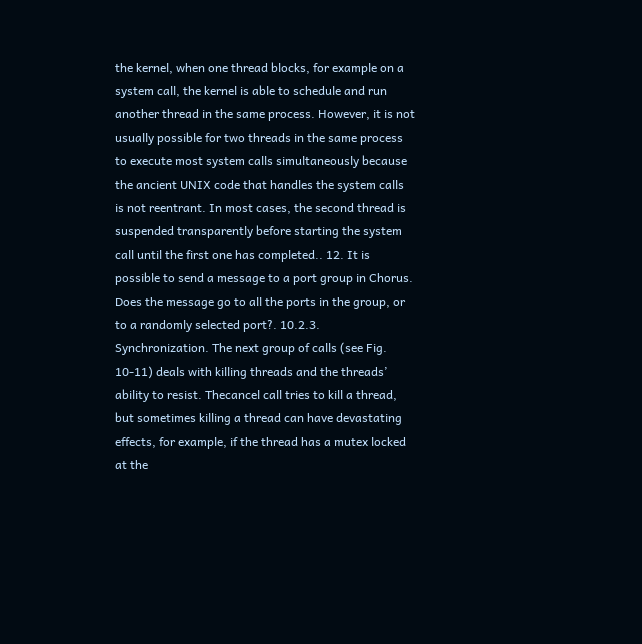the kernel, when one thread blocks, for example on a system call, the kernel is able to schedule and run another thread in the same process. However, it is not usually possible for two threads in the same process to execute most system calls simultaneously because the ancient UNIX code that handles the system calls is not reentrant. In most cases, the second thread is suspended transparently before starting the system call until the first one has completed.. 12. It is possible to send a message to a port group in Chorus. Does the message go to all the ports in the group, or to a randomly selected port?. 10.2.3. Synchronization. The next group of calls (see Fig. 10-11) deals with killing threads and the threads’ ability to resist. Thecancel call tries to kill a thread, but sometimes killing a thread can have devastating effects, for example, if the thread has a mutex locked at the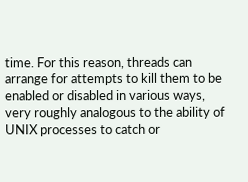time. For this reason, threads can arrange for attempts to kill them to be enabled or disabled in various ways, very roughly analogous to the ability of UNIX processes to catch or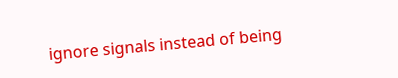ignore signals instead of being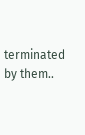terminated by them..